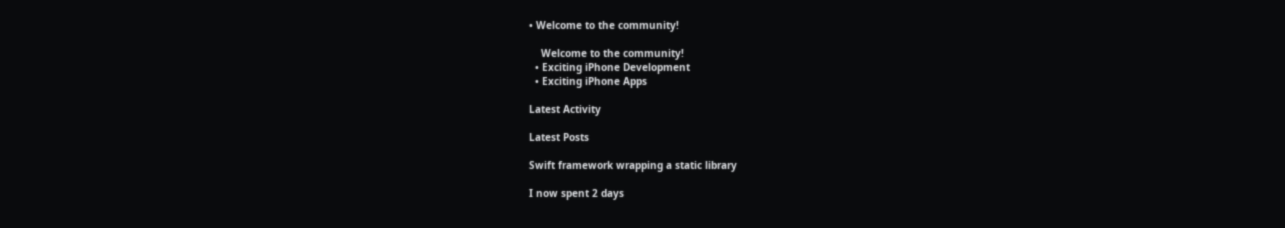• Welcome to the community!

    Welcome to the community!
  • Exciting iPhone Development
  • Exciting iPhone Apps

Latest Activity

Latest Posts

Swift framework wrapping a static library

I now spent 2 days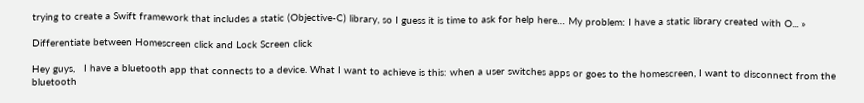trying to create a Swift framework that includes a static (Objective-C) library, so I guess it is time to ask for help here… My problem: I have a static library created with O... »

Differentiate between Homescreen click and Lock Screen click

Hey guys,   I have a bluetooth app that connects to a device. What I want to achieve is this: when a user switches apps or goes to the homescreen, I want to disconnect from the bluetooth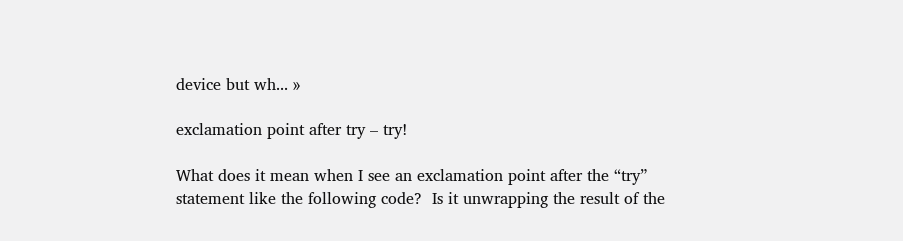device but wh... »

exclamation point after try – try!

What does it mean when I see an exclamation point after the “try” statement like the following code?  Is it unwrapping the result of the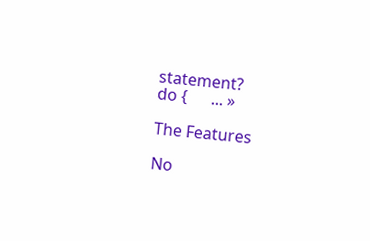statement?                               do {      ... »

The Features

No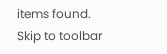items found.
Skip to toolbar